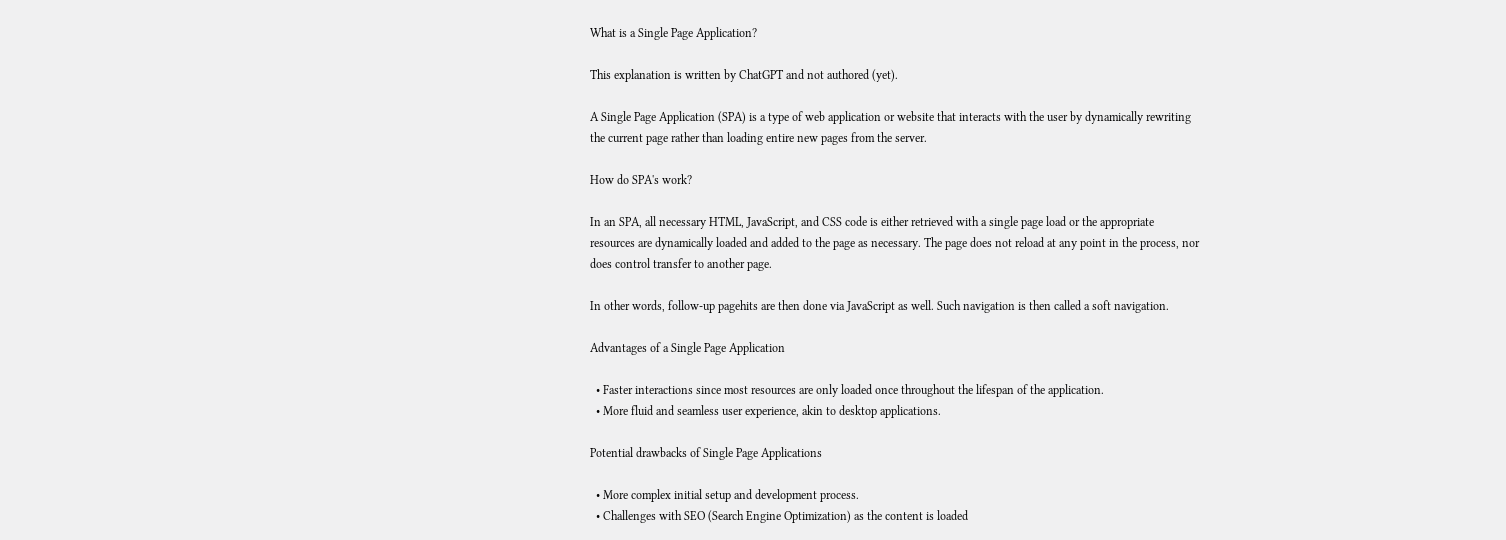What is a Single Page Application?

This explanation is written by ChatGPT and not authored (yet).

A Single Page Application (SPA) is a type of web application or website that interacts with the user by dynamically rewriting the current page rather than loading entire new pages from the server.

How do SPA's work?

In an SPA, all necessary HTML, JavaScript, and CSS code is either retrieved with a single page load or the appropriate resources are dynamically loaded and added to the page as necessary. The page does not reload at any point in the process, nor does control transfer to another page.

In other words, follow-up pagehits are then done via JavaScript as well. Such navigation is then called a soft navigation.

Advantages of a Single Page Application

  • Faster interactions since most resources are only loaded once throughout the lifespan of the application.
  • More fluid and seamless user experience, akin to desktop applications.

Potential drawbacks of Single Page Applications

  • More complex initial setup and development process.
  • Challenges with SEO (Search Engine Optimization) as the content is loaded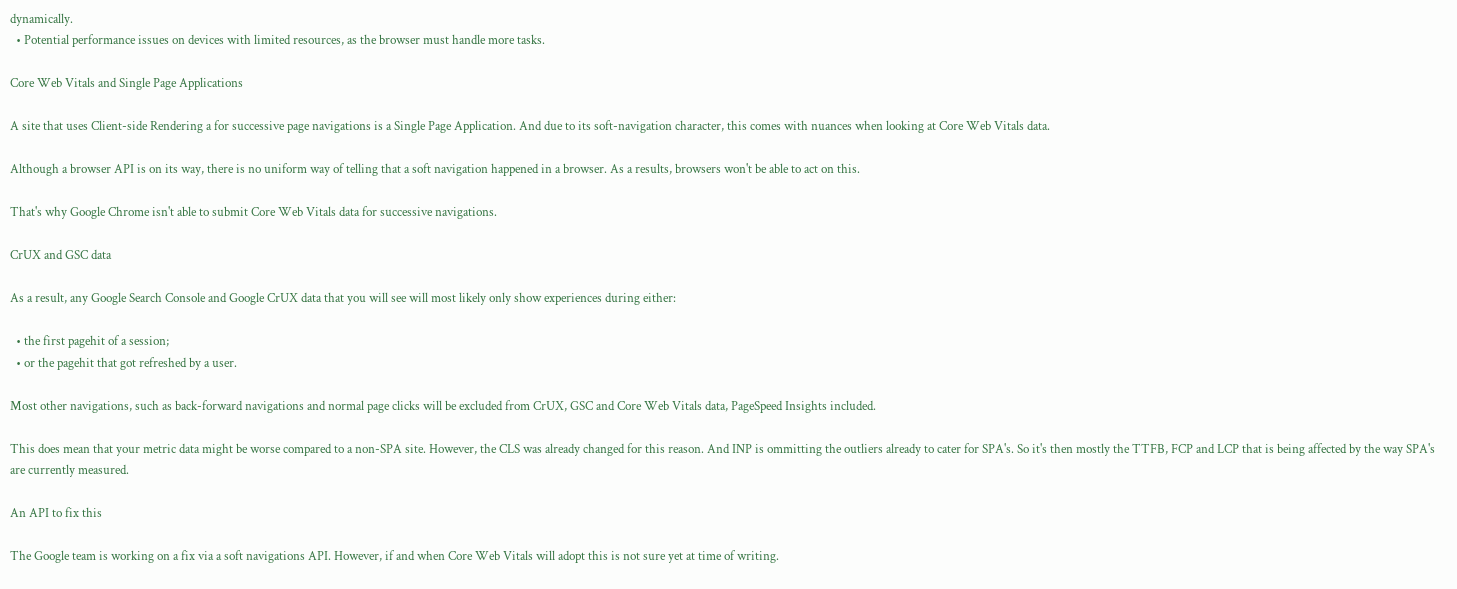dynamically.
  • Potential performance issues on devices with limited resources, as the browser must handle more tasks.

Core Web Vitals and Single Page Applications

A site that uses Client-side Rendering a for successive page navigations is a Single Page Application. And due to its soft-navigation character, this comes with nuances when looking at Core Web Vitals data.

Although a browser API is on its way, there is no uniform way of telling that a soft navigation happened in a browser. As a results, browsers won't be able to act on this.

That's why Google Chrome isn't able to submit Core Web Vitals data for successive navigations.

CrUX and GSC data

As a result, any Google Search Console and Google CrUX data that you will see will most likely only show experiences during either:

  • the first pagehit of a session;
  • or the pagehit that got refreshed by a user.

Most other navigations, such as back-forward navigations and normal page clicks will be excluded from CrUX, GSC and Core Web Vitals data, PageSpeed Insights included.

This does mean that your metric data might be worse compared to a non-SPA site. However, the CLS was already changed for this reason. And INP is ommitting the outliers already to cater for SPA's. So it's then mostly the TTFB, FCP and LCP that is being affected by the way SPA's are currently measured.

An API to fix this

The Google team is working on a fix via a soft navigations API. However, if and when Core Web Vitals will adopt this is not sure yet at time of writing.